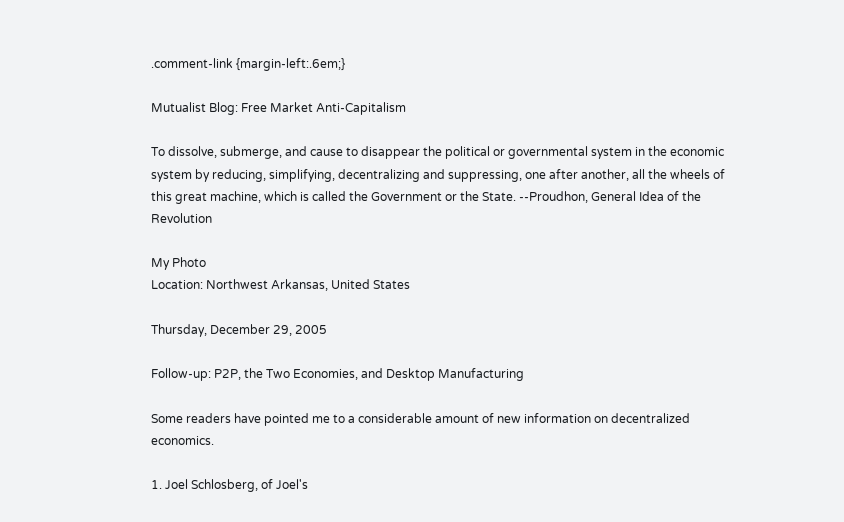.comment-link {margin-left:.6em;}

Mutualist Blog: Free Market Anti-Capitalism

To dissolve, submerge, and cause to disappear the political or governmental system in the economic system by reducing, simplifying, decentralizing and suppressing, one after another, all the wheels of this great machine, which is called the Government or the State. --Proudhon, General Idea of the Revolution

My Photo
Location: Northwest Arkansas, United States

Thursday, December 29, 2005

Follow-up: P2P, the Two Economies, and Desktop Manufacturing

Some readers have pointed me to a considerable amount of new information on decentralized economics.

1. Joel Schlosberg, of Joel's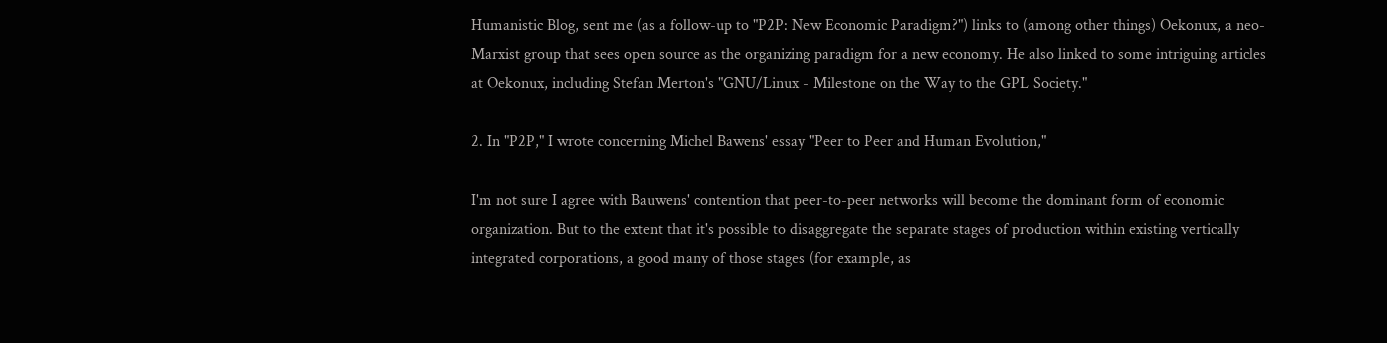Humanistic Blog, sent me (as a follow-up to "P2P: New Economic Paradigm?") links to (among other things) Oekonux, a neo-Marxist group that sees open source as the organizing paradigm for a new economy. He also linked to some intriguing articles at Oekonux, including Stefan Merton's "GNU/Linux - Milestone on the Way to the GPL Society."

2. In "P2P," I wrote concerning Michel Bawens' essay "Peer to Peer and Human Evolution,"

I'm not sure I agree with Bauwens' contention that peer-to-peer networks will become the dominant form of economic organization. But to the extent that it's possible to disaggregate the separate stages of production within existing vertically integrated corporations, a good many of those stages (for example, as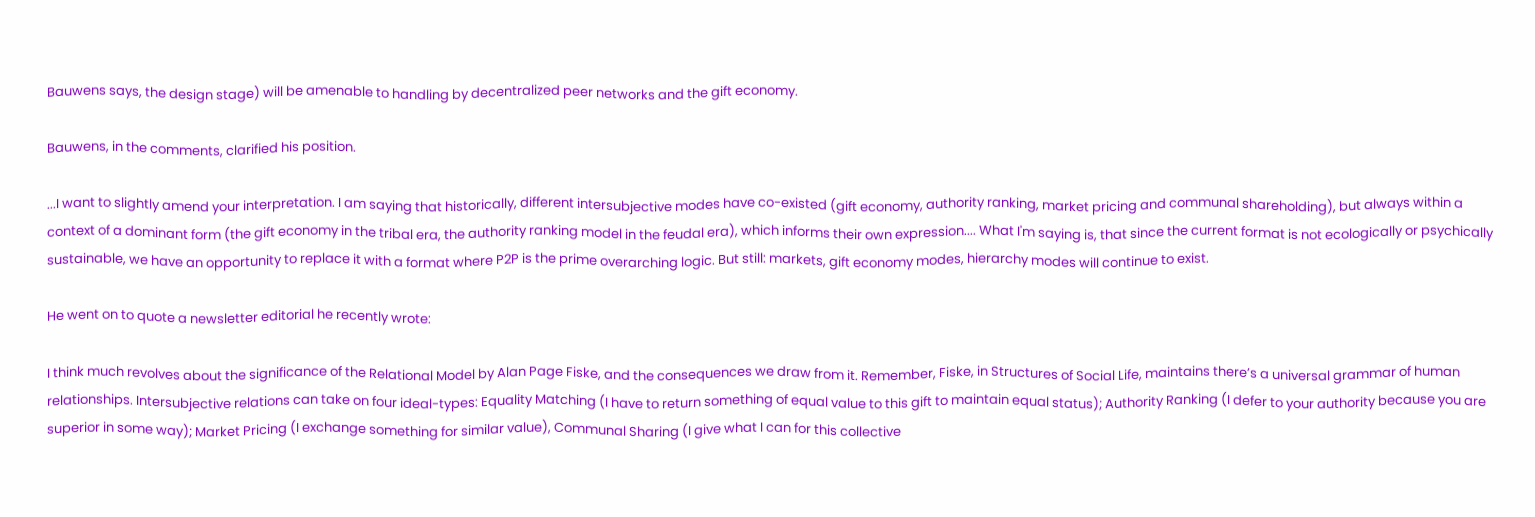Bauwens says, the design stage) will be amenable to handling by decentralized peer networks and the gift economy.

Bauwens, in the comments, clarified his position.

...I want to slightly amend your interpretation. I am saying that historically, different intersubjective modes have co-existed (gift economy, authority ranking, market pricing and communal shareholding), but always within a context of a dominant form (the gift economy in the tribal era, the authority ranking model in the feudal era), which informs their own expression.... What I'm saying is, that since the current format is not ecologically or psychically sustainable, we have an opportunity to replace it with a format where P2P is the prime overarching logic. But still: markets, gift economy modes, hierarchy modes will continue to exist.

He went on to quote a newsletter editorial he recently wrote:

I think much revolves about the significance of the Relational Model by Alan Page Fiske, and the consequences we draw from it. Remember, Fiske, in Structures of Social Life, maintains there’s a universal grammar of human relationships. Intersubjective relations can take on four ideal-types: Equality Matching (I have to return something of equal value to this gift to maintain equal status); Authority Ranking (I defer to your authority because you are superior in some way); Market Pricing (I exchange something for similar value), Communal Sharing (I give what I can for this collective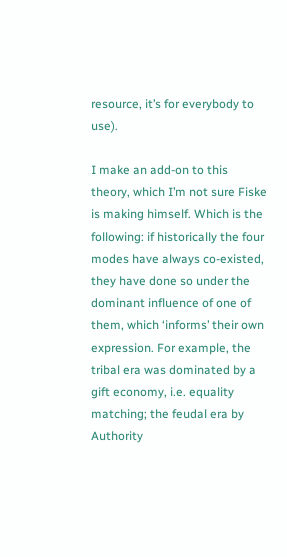resource, it’s for everybody to use).

I make an add-on to this theory, which I’m not sure Fiske is making himself. Which is the following: if historically the four modes have always co-existed, they have done so under the dominant influence of one of them, which ‘informs’ their own expression. For example, the tribal era was dominated by a gift economy, i.e. equality matching; the feudal era by Authority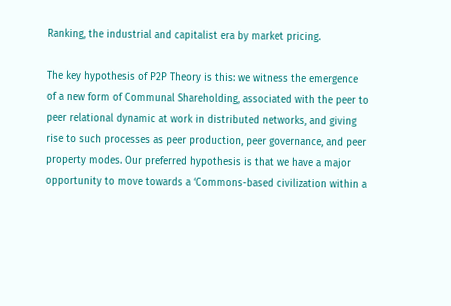Ranking, the industrial and capitalist era by market pricing.

The key hypothesis of P2P Theory is this: we witness the emergence of a new form of Communal Shareholding, associated with the peer to peer relational dynamic at work in distributed networks, and giving rise to such processes as peer production, peer governance, and peer property modes. Our preferred hypothesis is that we have a major opportunity to move towards a ‘Commons-based civilization within a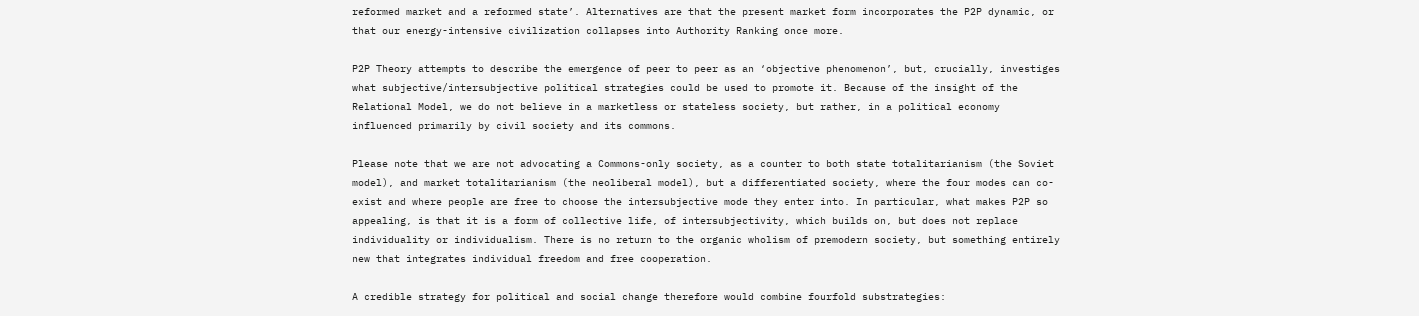reformed market and a reformed state’. Alternatives are that the present market form incorporates the P2P dynamic, or that our energy-intensive civilization collapses into Authority Ranking once more.

P2P Theory attempts to describe the emergence of peer to peer as an ‘objective phenomenon’, but, crucially, investiges what subjective/intersubjective political strategies could be used to promote it. Because of the insight of the Relational Model, we do not believe in a marketless or stateless society, but rather, in a political economy influenced primarily by civil society and its commons.

Please note that we are not advocating a Commons-only society, as a counter to both state totalitarianism (the Soviet model), and market totalitarianism (the neoliberal model), but a differentiated society, where the four modes can co-exist and where people are free to choose the intersubjective mode they enter into. In particular, what makes P2P so appealing, is that it is a form of collective life, of intersubjectivity, which builds on, but does not replace individuality or individualism. There is no return to the organic wholism of premodern society, but something entirely new that integrates individual freedom and free cooperation.

A credible strategy for political and social change therefore would combine fourfold substrategies: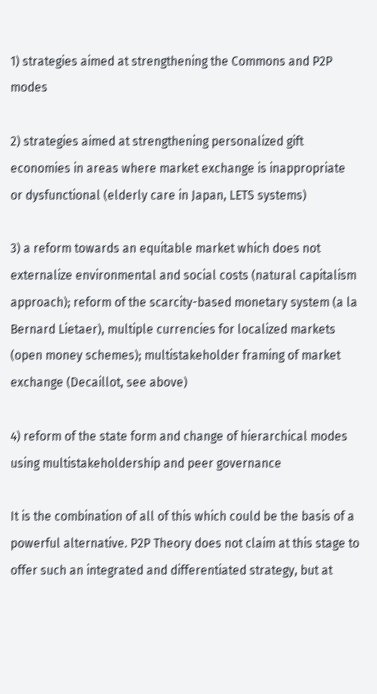1) strategies aimed at strengthening the Commons and P2P modes

2) strategies aimed at strengthening personalized gift economies in areas where market exchange is inappropriate or dysfunctional (elderly care in Japan, LETS systems)

3) a reform towards an equitable market which does not externalize environmental and social costs (natural capitalism approach); reform of the scarcity-based monetary system (a la Bernard Lietaer), multiple currencies for localized markets (open money schemes); multistakeholder framing of market exchange (Decaillot, see above)

4) reform of the state form and change of hierarchical modes using multistakeholdership and peer governance

It is the combination of all of this which could be the basis of a powerful alternative. P2P Theory does not claim at this stage to offer such an integrated and differentiated strategy, but at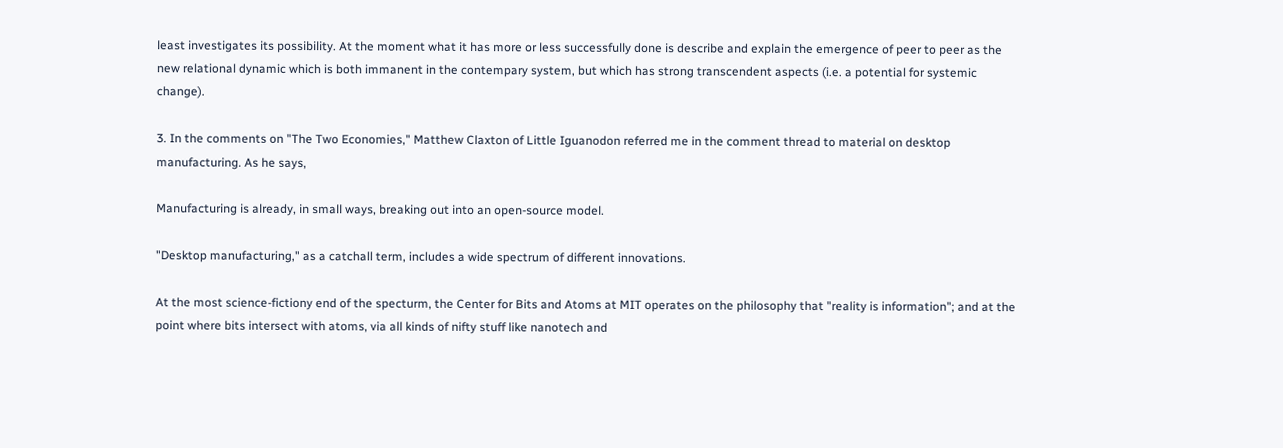least investigates its possibility. At the moment what it has more or less successfully done is describe and explain the emergence of peer to peer as the new relational dynamic which is both immanent in the contempary system, but which has strong transcendent aspects (i.e. a potential for systemic change).

3. In the comments on "The Two Economies," Matthew Claxton of Little Iguanodon referred me in the comment thread to material on desktop manufacturing. As he says,

Manufacturing is already, in small ways, breaking out into an open-source model.

"Desktop manufacturing," as a catchall term, includes a wide spectrum of different innovations.

At the most science-fictiony end of the specturm, the Center for Bits and Atoms at MIT operates on the philosophy that "reality is information"; and at the point where bits intersect with atoms, via all kinds of nifty stuff like nanotech and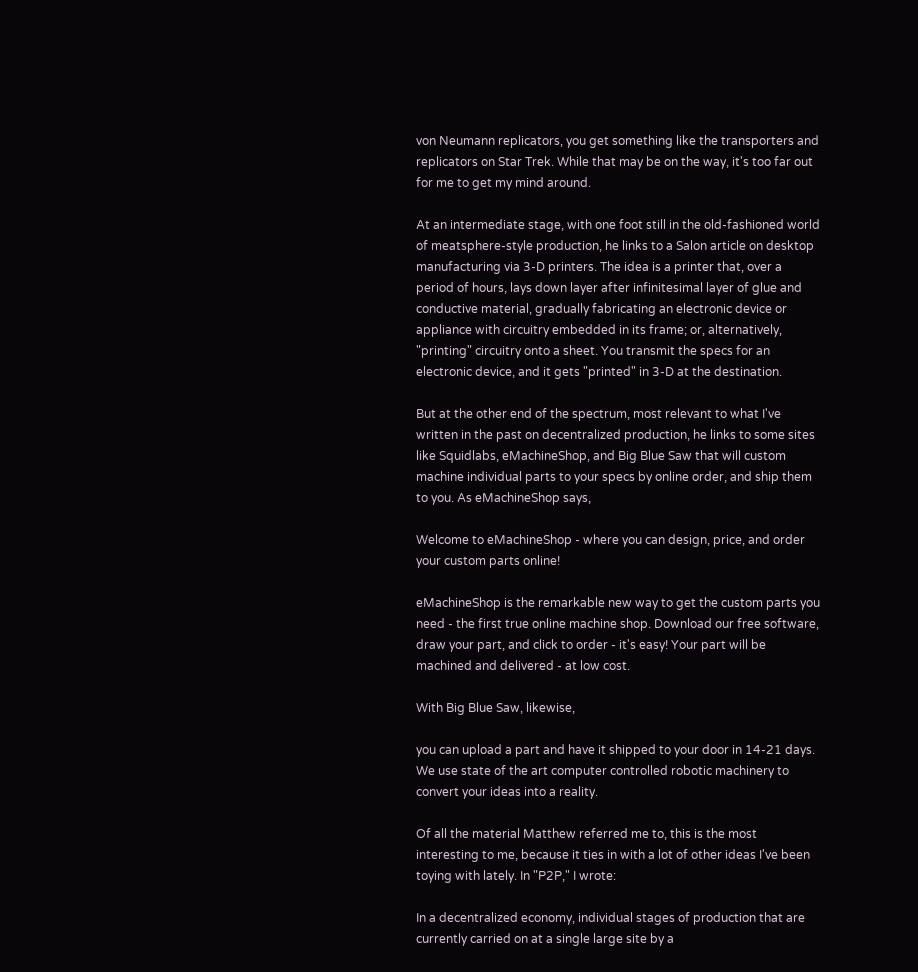von Neumann replicators, you get something like the transporters and replicators on Star Trek. While that may be on the way, it's too far out for me to get my mind around.

At an intermediate stage, with one foot still in the old-fashioned world of meatsphere-style production, he links to a Salon article on desktop manufacturing via 3-D printers. The idea is a printer that, over a period of hours, lays down layer after infinitesimal layer of glue and conductive material, gradually fabricating an electronic device or appliance with circuitry embedded in its frame; or, alternatively, "printing" circuitry onto a sheet. You transmit the specs for an electronic device, and it gets "printed" in 3-D at the destination.

But at the other end of the spectrum, most relevant to what I've written in the past on decentralized production, he links to some sites like Squidlabs, eMachineShop, and Big Blue Saw that will custom machine individual parts to your specs by online order, and ship them to you. As eMachineShop says,

Welcome to eMachineShop - where you can design, price, and order your custom parts online!

eMachineShop is the remarkable new way to get the custom parts you need - the first true online machine shop. Download our free software, draw your part, and click to order - it's easy! Your part will be machined and delivered - at low cost.

With Big Blue Saw, likewise,

you can upload a part and have it shipped to your door in 14-21 days. We use state of the art computer controlled robotic machinery to convert your ideas into a reality.

Of all the material Matthew referred me to, this is the most interesting to me, because it ties in with a lot of other ideas I've been toying with lately. In "P2P," I wrote:

In a decentralized economy, individual stages of production that are currently carried on at a single large site by a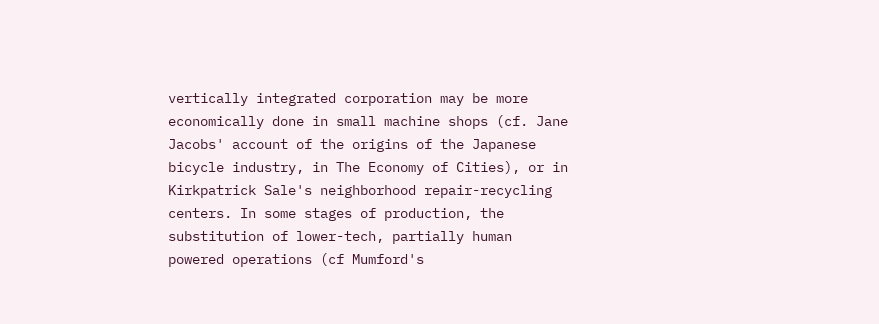vertically integrated corporation may be more economically done in small machine shops (cf. Jane Jacobs' account of the origins of the Japanese bicycle industry, in The Economy of Cities), or in Kirkpatrick Sale's neighborhood repair-recycling centers. In some stages of production, the substitution of lower-tech, partially human powered operations (cf Mumford's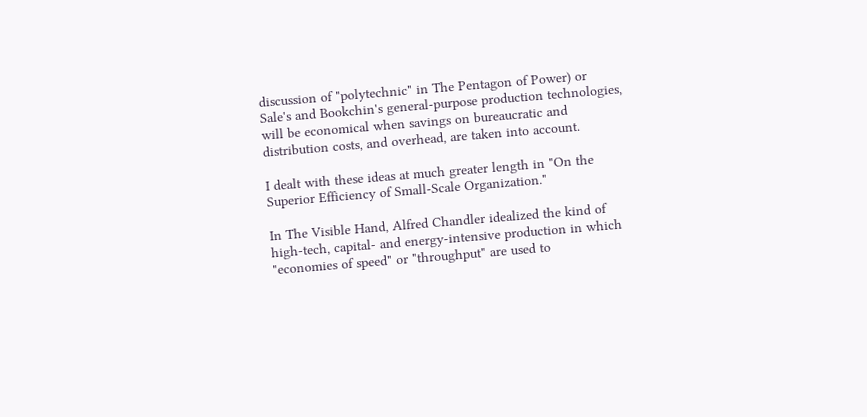discussion of "polytechnic" in The Pentagon of Power) or Sale's and Bookchin's general-purpose production technologies, will be economical when savings on bureaucratic and distribution costs, and overhead, are taken into account.

I dealt with these ideas at much greater length in "On the Superior Efficiency of Small-Scale Organization."

In The Visible Hand, Alfred Chandler idealized the kind of high-tech, capital- and energy-intensive production in which "economies of speed" or "throughput" are used to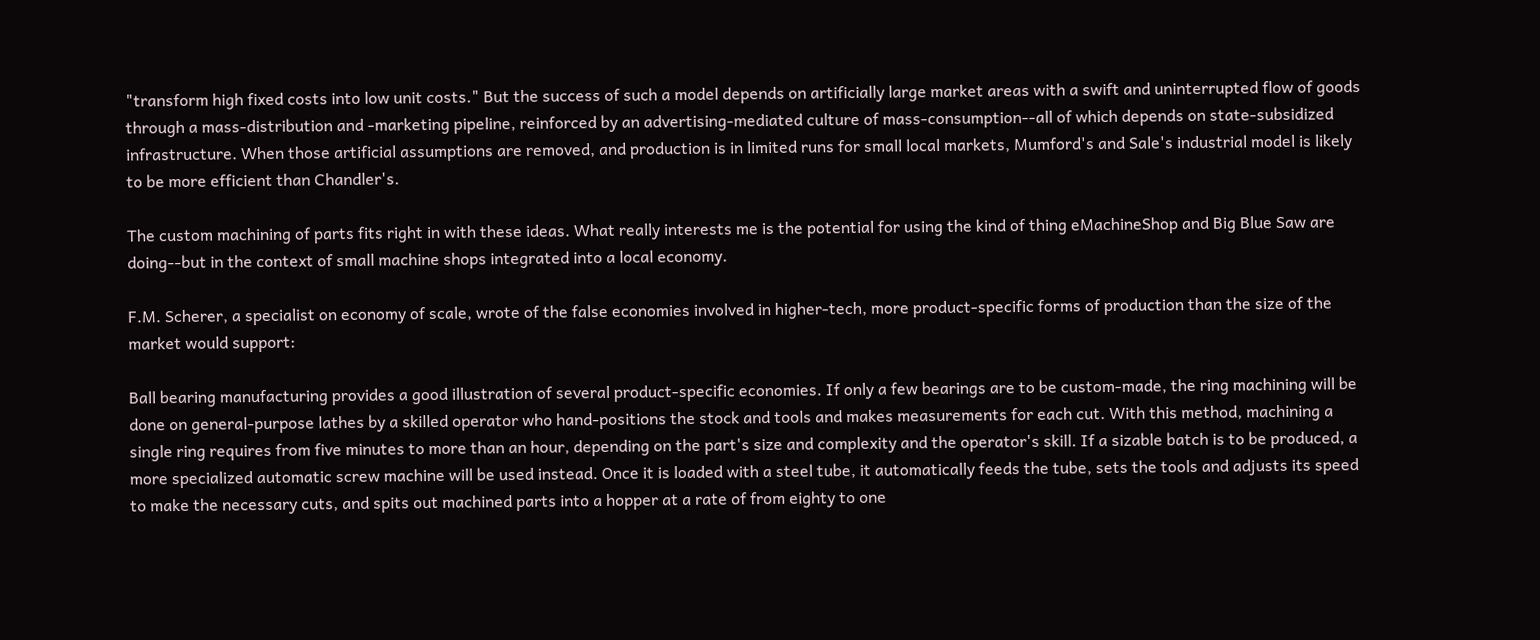"transform high fixed costs into low unit costs." But the success of such a model depends on artificially large market areas with a swift and uninterrupted flow of goods through a mass-distribution and -marketing pipeline, reinforced by an advertising-mediated culture of mass-consumption--all of which depends on state-subsidized infrastructure. When those artificial assumptions are removed, and production is in limited runs for small local markets, Mumford's and Sale's industrial model is likely to be more efficient than Chandler's.

The custom machining of parts fits right in with these ideas. What really interests me is the potential for using the kind of thing eMachineShop and Big Blue Saw are doing--but in the context of small machine shops integrated into a local economy.

F.M. Scherer, a specialist on economy of scale, wrote of the false economies involved in higher-tech, more product-specific forms of production than the size of the market would support:

Ball bearing manufacturing provides a good illustration of several product-specific economies. If only a few bearings are to be custom-made, the ring machining will be done on general-purpose lathes by a skilled operator who hand-positions the stock and tools and makes measurements for each cut. With this method, machining a single ring requires from five minutes to more than an hour, depending on the part's size and complexity and the operator's skill. If a sizable batch is to be produced, a more specialized automatic screw machine will be used instead. Once it is loaded with a steel tube, it automatically feeds the tube, sets the tools and adjusts its speed to make the necessary cuts, and spits out machined parts into a hopper at a rate of from eighty to one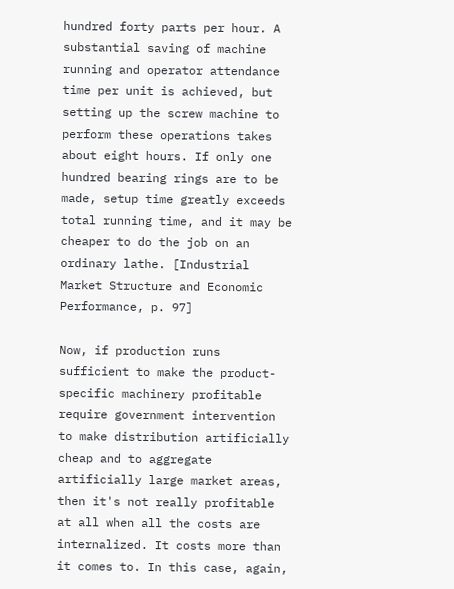hundred forty parts per hour. A substantial saving of machine running and operator attendance time per unit is achieved, but setting up the screw machine to perform these operations takes about eight hours. If only one hundred bearing rings are to be made, setup time greatly exceeds total running time, and it may be cheaper to do the job on an ordinary lathe. [Industrial Market Structure and Economic Performance, p. 97]

Now, if production runs sufficient to make the product-specific machinery profitable require government intervention to make distribution artificially cheap and to aggregate artificially large market areas, then it's not really profitable at all when all the costs are internalized. It costs more than it comes to. In this case, again,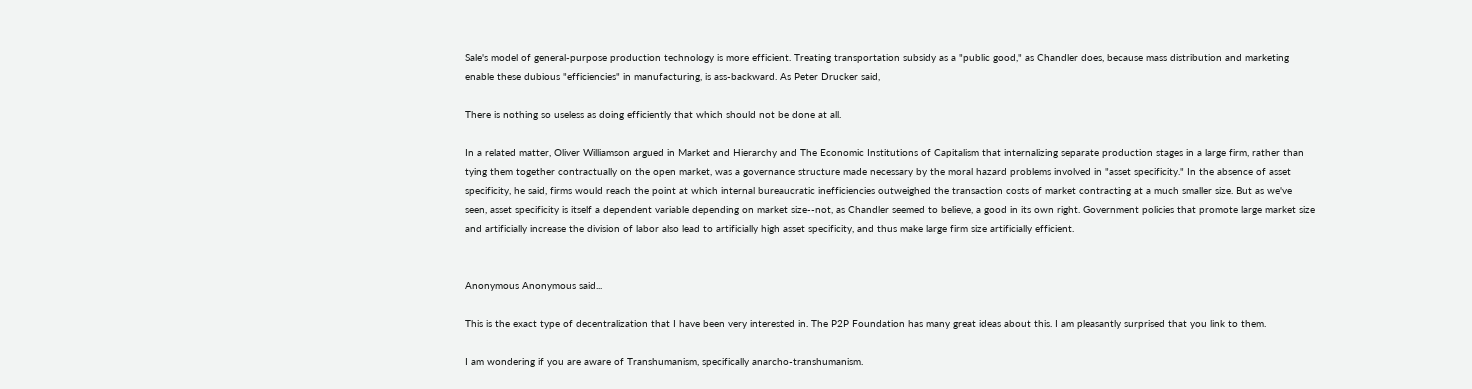Sale's model of general-purpose production technology is more efficient. Treating transportation subsidy as a "public good," as Chandler does, because mass distribution and marketing enable these dubious "efficiencies" in manufacturing, is ass-backward. As Peter Drucker said,

There is nothing so useless as doing efficiently that which should not be done at all.

In a related matter, Oliver Williamson argued in Market and Hierarchy and The Economic Institutions of Capitalism that internalizing separate production stages in a large firm, rather than tying them together contractually on the open market, was a governance structure made necessary by the moral hazard problems involved in "asset specificity." In the absence of asset specificity, he said, firms would reach the point at which internal bureaucratic inefficiencies outweighed the transaction costs of market contracting at a much smaller size. But as we've seen, asset specificity is itself a dependent variable depending on market size--not, as Chandler seemed to believe, a good in its own right. Government policies that promote large market size and artificially increase the division of labor also lead to artificially high asset specificity, and thus make large firm size artificially efficient.


Anonymous Anonymous said...

This is the exact type of decentralization that I have been very interested in. The P2P Foundation has many great ideas about this. I am pleasantly surprised that you link to them.

I am wondering if you are aware of Transhumanism, specifically anarcho-transhumanism.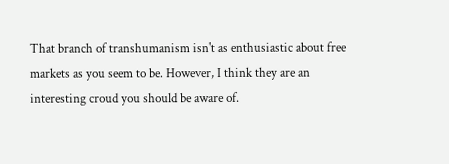That branch of transhumanism isn't as enthusiastic about free markets as you seem to be. However, I think they are an interesting croud you should be aware of.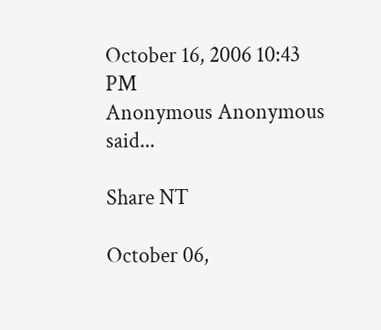October 16, 2006 10:43 PM
Anonymous Anonymous said...

Share NT

October 06,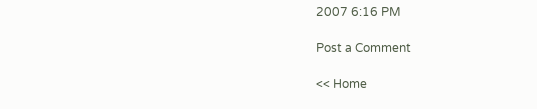2007 6:16 PM

Post a Comment

<< Home